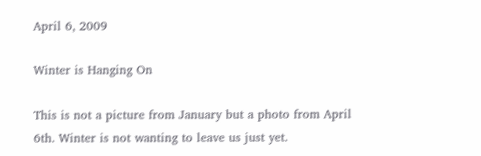April 6, 2009

Winter is Hanging On

This is not a picture from January but a photo from April 6th. Winter is not wanting to leave us just yet.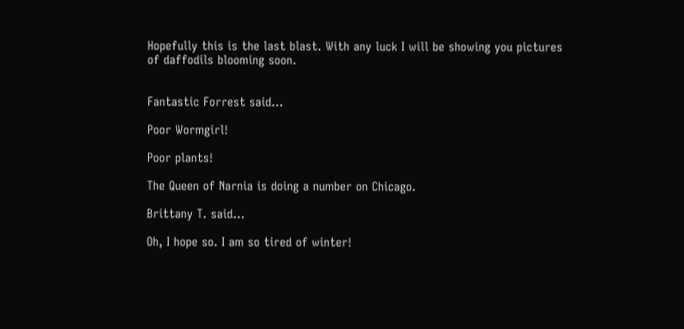Hopefully this is the last blast. With any luck I will be showing you pictures of daffodils blooming soon.


Fantastic Forrest said...

Poor Wormgirl!

Poor plants!

The Queen of Narnia is doing a number on Chicago.

Brittany T. said...

Oh, I hope so. I am so tired of winter!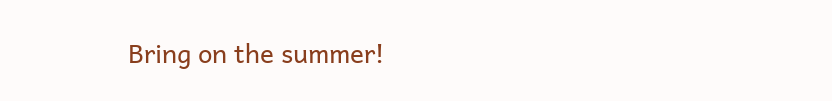Bring on the summer!